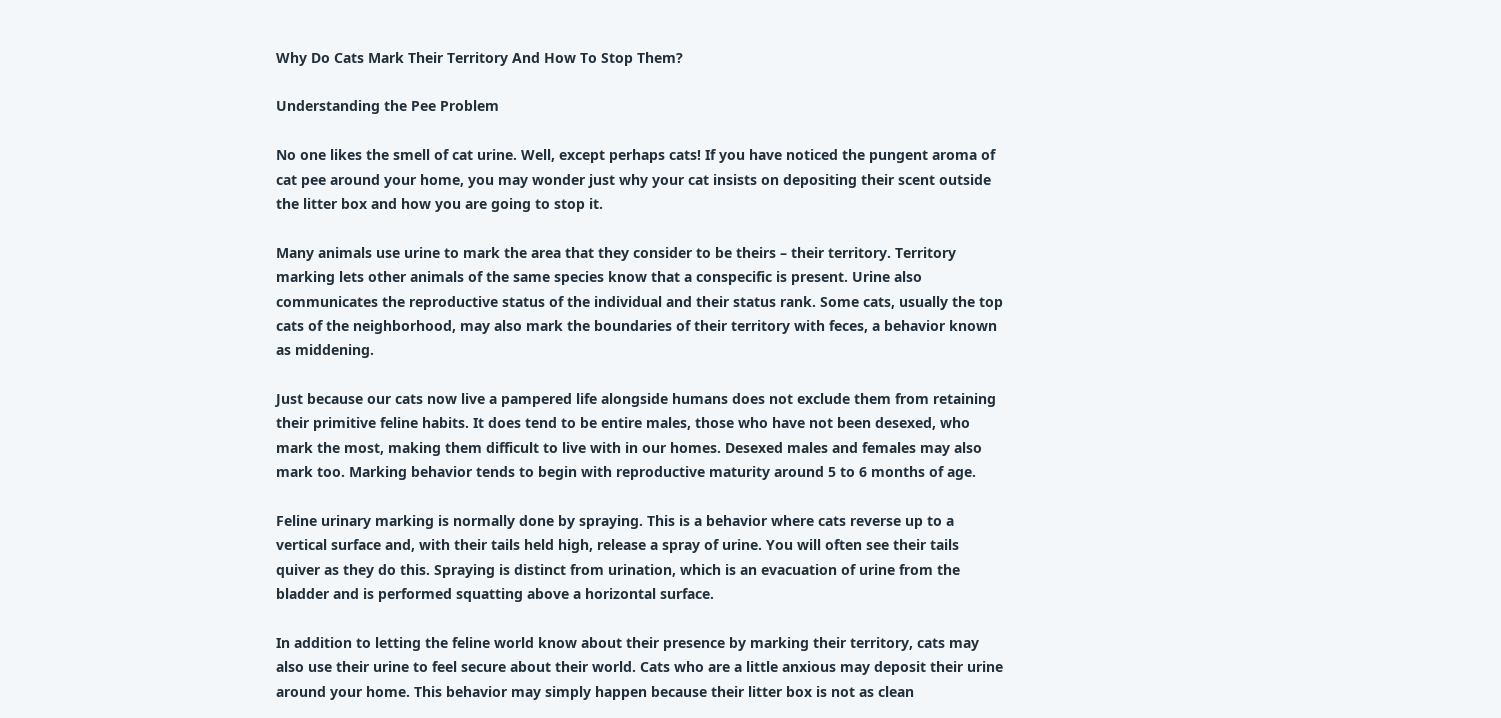Why Do Cats Mark Their Territory And How To Stop Them?

Understanding the Pee Problem

No one likes the smell of cat urine. Well, except perhaps cats! If you have noticed the pungent aroma of cat pee around your home, you may wonder just why your cat insists on depositing their scent outside the litter box and how you are going to stop it.

Many animals use urine to mark the area that they consider to be theirs – their territory. Territory marking lets other animals of the same species know that a conspecific is present. Urine also communicates the reproductive status of the individual and their status rank. Some cats, usually the top cats of the neighborhood, may also mark the boundaries of their territory with feces, a behavior known as middening.

Just because our cats now live a pampered life alongside humans does not exclude them from retaining their primitive feline habits. It does tend to be entire males, those who have not been desexed, who mark the most, making them difficult to live with in our homes. Desexed males and females may also mark too. Marking behavior tends to begin with reproductive maturity around 5 to 6 months of age.

Feline urinary marking is normally done by spraying. This is a behavior where cats reverse up to a vertical surface and, with their tails held high, release a spray of urine. You will often see their tails quiver as they do this. Spraying is distinct from urination, which is an evacuation of urine from the bladder and is performed squatting above a horizontal surface.

In addition to letting the feline world know about their presence by marking their territory, cats may also use their urine to feel secure about their world. Cats who are a little anxious may deposit their urine around your home. This behavior may simply happen because their litter box is not as clean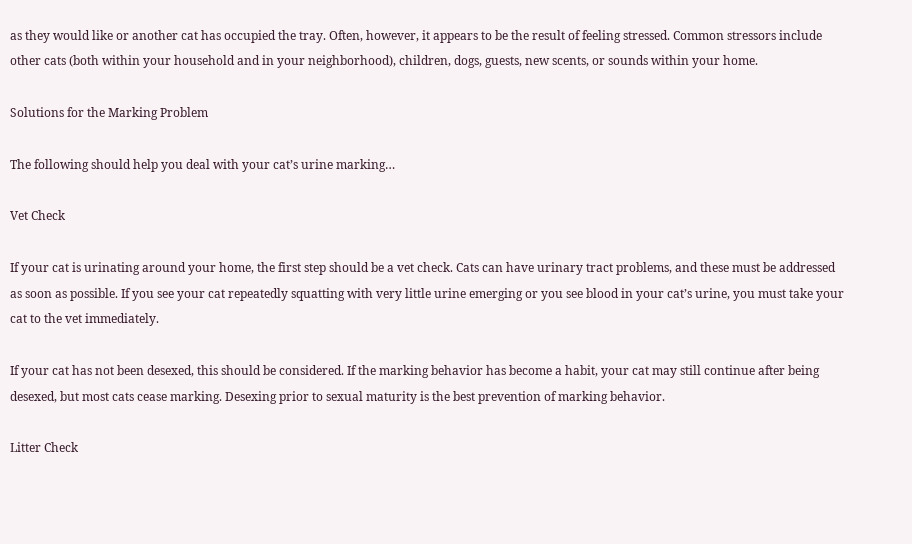as they would like or another cat has occupied the tray. Often, however, it appears to be the result of feeling stressed. Common stressors include other cats (both within your household and in your neighborhood), children, dogs, guests, new scents, or sounds within your home.

Solutions for the Marking Problem

The following should help you deal with your cat’s urine marking…

Vet Check

If your cat is urinating around your home, the first step should be a vet check. Cats can have urinary tract problems, and these must be addressed as soon as possible. If you see your cat repeatedly squatting with very little urine emerging or you see blood in your cat’s urine, you must take your cat to the vet immediately.

If your cat has not been desexed, this should be considered. If the marking behavior has become a habit, your cat may still continue after being desexed, but most cats cease marking. Desexing prior to sexual maturity is the best prevention of marking behavior.

Litter Check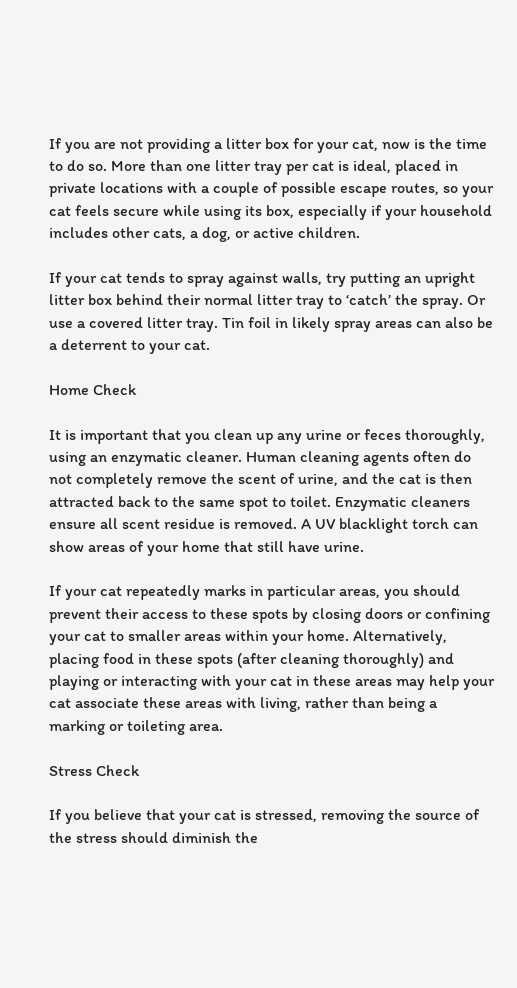If you are not providing a litter box for your cat, now is the time to do so. More than one litter tray per cat is ideal, placed in private locations with a couple of possible escape routes, so your cat feels secure while using its box, especially if your household includes other cats, a dog, or active children.

If your cat tends to spray against walls, try putting an upright litter box behind their normal litter tray to ‘catch’ the spray. Or use a covered litter tray. Tin foil in likely spray areas can also be a deterrent to your cat.

Home Check

It is important that you clean up any urine or feces thoroughly, using an enzymatic cleaner. Human cleaning agents often do not completely remove the scent of urine, and the cat is then attracted back to the same spot to toilet. Enzymatic cleaners ensure all scent residue is removed. A UV blacklight torch can show areas of your home that still have urine.

If your cat repeatedly marks in particular areas, you should prevent their access to these spots by closing doors or confining your cat to smaller areas within your home. Alternatively, placing food in these spots (after cleaning thoroughly) and playing or interacting with your cat in these areas may help your cat associate these areas with living, rather than being a marking or toileting area.

Stress Check

If you believe that your cat is stressed, removing the source of the stress should diminish the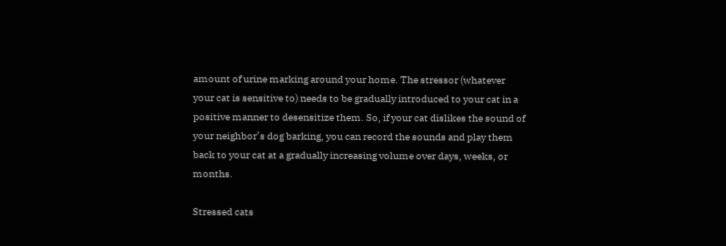amount of urine marking around your home. The stressor (whatever your cat is sensitive to) needs to be gradually introduced to your cat in a positive manner to desensitize them. So, if your cat dislikes the sound of your neighbor’s dog barking, you can record the sounds and play them back to your cat at a gradually increasing volume over days, weeks, or months.

Stressed cats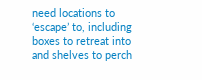need locations to ‘escape’ to, including boxes to retreat into and shelves to perch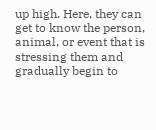up high. Here, they can get to know the person, animal, or event that is stressing them and gradually begin to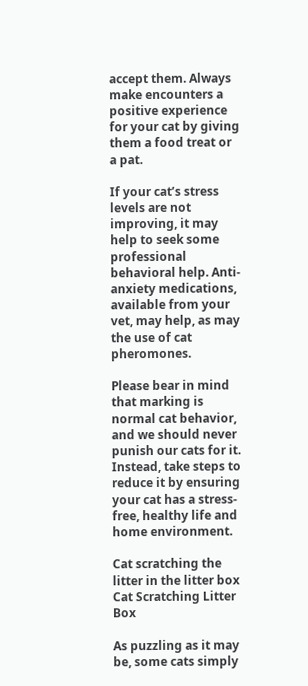accept them. Always make encounters a positive experience for your cat by giving them a food treat or a pat.

If your cat’s stress levels are not improving, it may help to seek some professional behavioral help. Anti-anxiety medications, available from your vet, may help, as may the use of cat pheromones.

Please bear in mind that marking is normal cat behavior, and we should never punish our cats for it. Instead, take steps to reduce it by ensuring your cat has a stress-free, healthy life and home environment.

Cat scratching the litter in the litter box
Cat Scratching Litter Box

As puzzling as it may be, some cats simply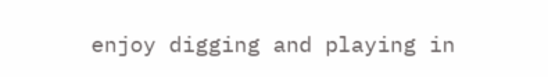enjoy digging and playing in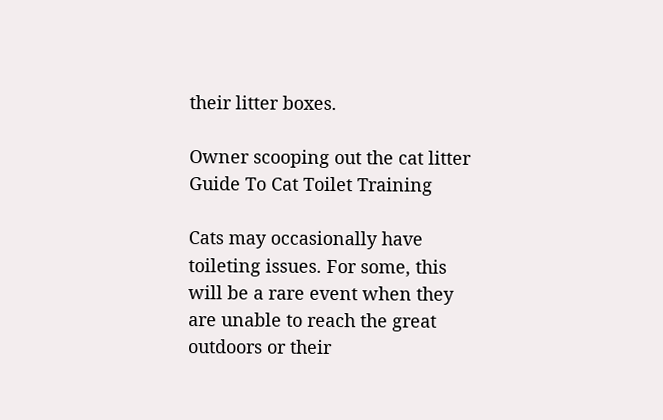their litter boxes.

Owner scooping out the cat litter
Guide To Cat Toilet Training

Cats may occasionally have toileting issues. For some, this will be a rare event when they are unable to reach the great outdoors or their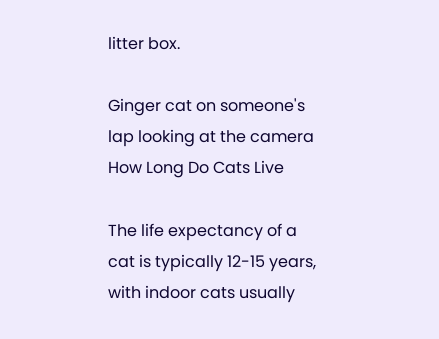litter box.

Ginger cat on someone's lap looking at the camera
How Long Do Cats Live

The life expectancy of a cat is typically 12-15 years, with indoor cats usually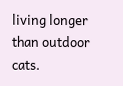living longer than outdoor cats.